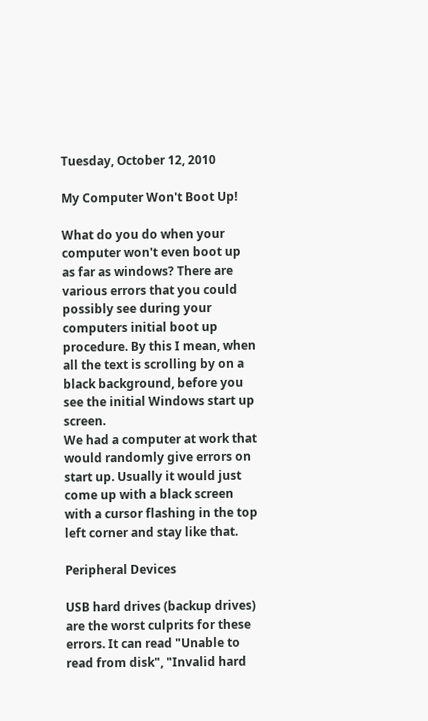Tuesday, October 12, 2010

My Computer Won't Boot Up!

What do you do when your computer won't even boot up as far as windows? There are various errors that you could possibly see during your computers initial boot up procedure. By this I mean, when all the text is scrolling by on a black background, before you see the initial Windows start up screen.
We had a computer at work that would randomly give errors on start up. Usually it would just come up with a black screen with a cursor flashing in the top left corner and stay like that.

Peripheral Devices

USB hard drives (backup drives) are the worst culprits for these errors. It can read "Unable to read from disk", "Invalid hard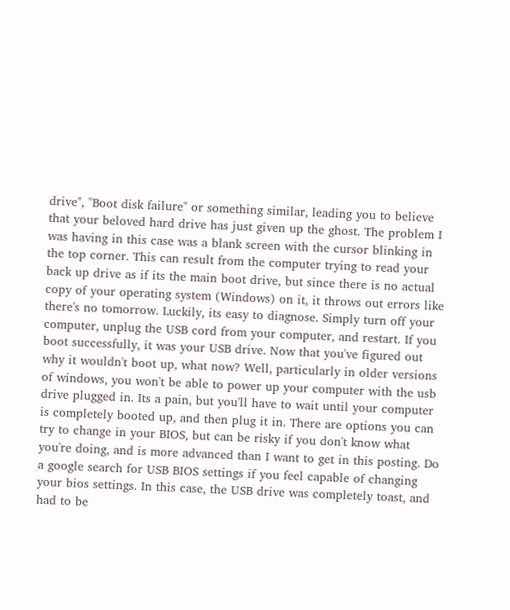drive", "Boot disk failure" or something similar, leading you to believe that your beloved hard drive has just given up the ghost. The problem I was having in this case was a blank screen with the cursor blinking in the top corner. This can result from the computer trying to read your back up drive as if its the main boot drive, but since there is no actual copy of your operating system (Windows) on it, it throws out errors like there's no tomorrow. Luckily, its easy to diagnose. Simply turn off your computer, unplug the USB cord from your computer, and restart. If you boot successfully, it was your USB drive. Now that you've figured out why it wouldn't boot up, what now? Well, particularly in older versions of windows, you won't be able to power up your computer with the usb drive plugged in. Its a pain, but you'll have to wait until your computer is completely booted up, and then plug it in. There are options you can try to change in your BIOS, but can be risky if you don't know what you're doing, and is more advanced than I want to get in this posting. Do a google search for USB BIOS settings if you feel capable of changing your bios settings. In this case, the USB drive was completely toast, and had to be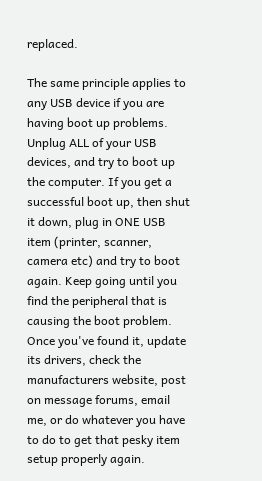replaced.

The same principle applies to any USB device if you are having boot up problems. Unplug ALL of your USB devices, and try to boot up the computer. If you get a successful boot up, then shut it down, plug in ONE USB item (printer, scanner, camera etc) and try to boot again. Keep going until you find the peripheral that is causing the boot problem. Once you've found it, update its drivers, check the manufacturers website, post on message forums, email me, or do whatever you have to do to get that pesky item setup properly again.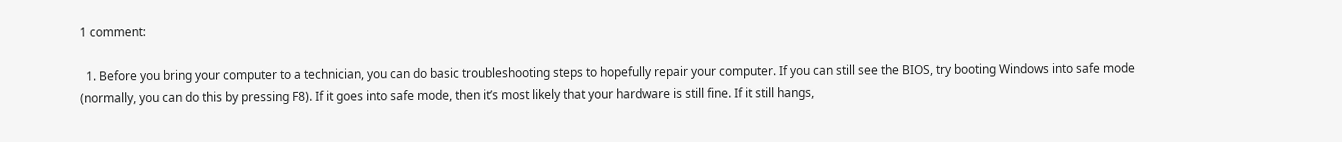1 comment:

  1. Before you bring your computer to a technician, you can do basic troubleshooting steps to hopefully repair your computer. If you can still see the BIOS, try booting Windows into safe mode (normally, you can do this by pressing F8). If it goes into safe mode, then it’s most likely that your hardware is still fine. If it still hangs,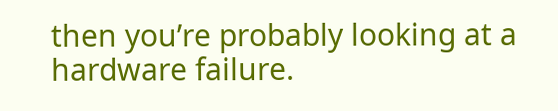then you’re probably looking at a hardware failure.